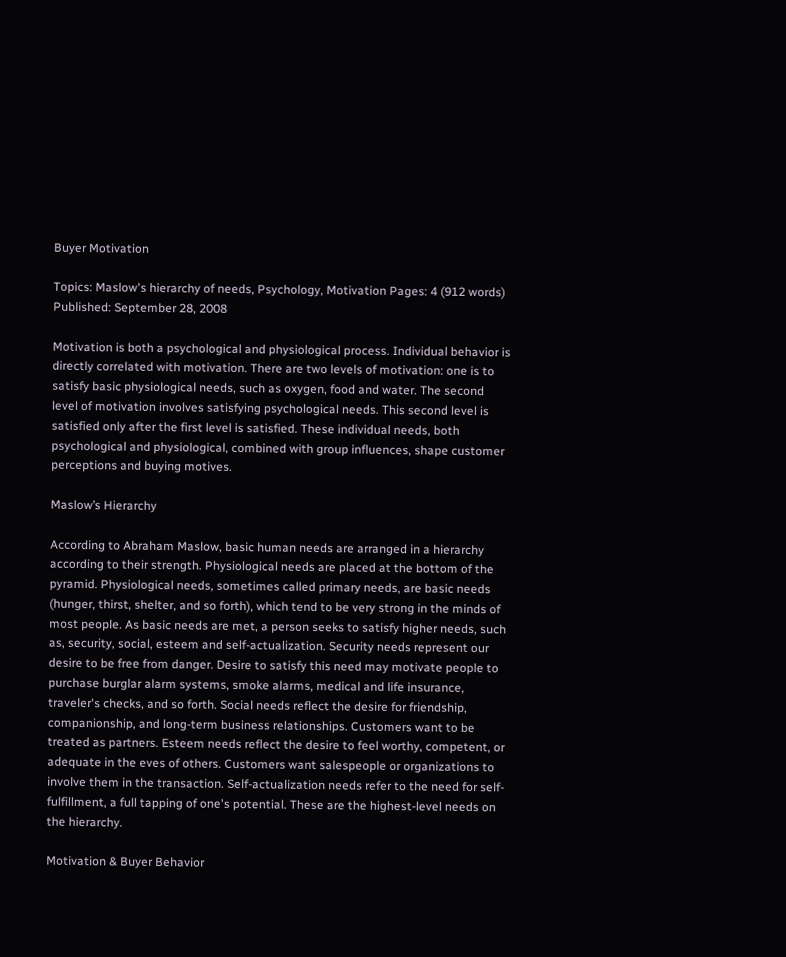Buyer Motivation

Topics: Maslow's hierarchy of needs, Psychology, Motivation Pages: 4 (912 words) Published: September 28, 2008

Motivation is both a psychological and physiological process. Individual behavior is directly correlated with motivation. There are two levels of motivation: one is to satisfy basic physiological needs, such as oxygen, food and water. The second level of motivation involves satisfying psychological needs. This second level is satisfied only after the first level is satisfied. These individual needs, both psychological and physiological, combined with group influences, shape customer perceptions and buying motives.

Maslow’s Hierarchy

According to Abraham Maslow, basic human needs are arranged in a hierarchy according to their strength. Physiological needs are placed at the bottom of the pyramid. Physiological needs, sometimes called primary needs, are basic needs (hunger, thirst, shelter, and so forth), which tend to be very strong in the minds of most people. As basic needs are met, a person seeks to satisfy higher needs, such as, security, social, esteem and self-actualization. Security needs represent our desire to be free from danger. Desire to satisfy this need may motivate people to purchase burglar alarm systems, smoke alarms, medical and life insurance, traveler's checks, and so forth. Social needs reflect the desire for friendship, companionship, and long-term business relationships. Customers want to be treated as partners. Esteem needs reflect the desire to feel worthy, competent, or adequate in the eves of others. Customers want salespeople or organizations to involve them in the transaction. Self-actualization needs refer to the need for self-fulfillment, a full tapping of one's potential. These are the highest-level needs on the hierarchy.

Motivation & Buyer Behavior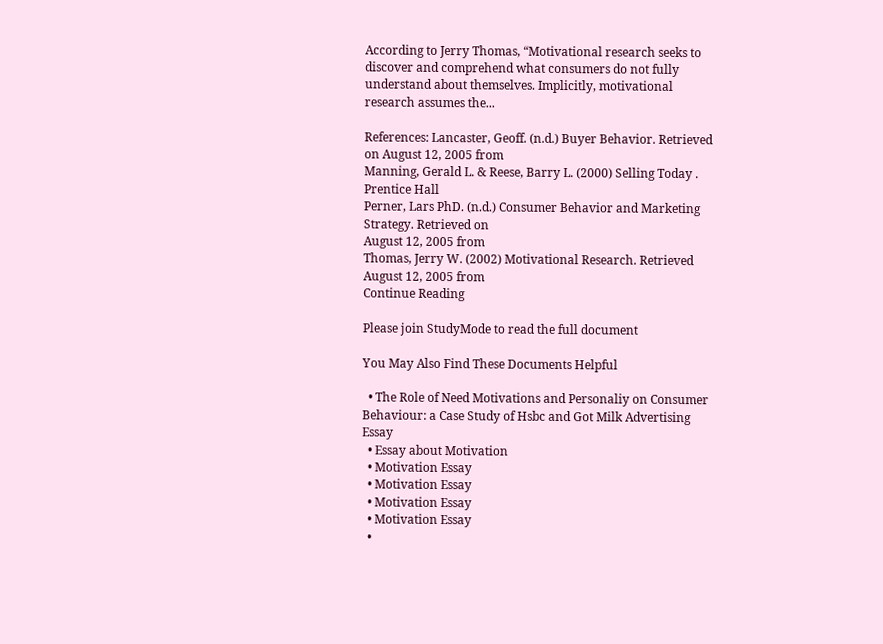According to Jerry Thomas, “Motivational research seeks to discover and comprehend what consumers do not fully understand about themselves. Implicitly, motivational research assumes the...

References: Lancaster, Geoff. (n.d.) Buyer Behavior. Retrieved on August 12, 2005 from
Manning, Gerald L. & Reese, Barry L. (2000) Selling Today . Prentice Hall
Perner, Lars PhD. (n.d.) Consumer Behavior and Marketing Strategy. Retrieved on
August 12, 2005 from
Thomas, Jerry W. (2002) Motivational Research. Retrieved August 12, 2005 from
Continue Reading

Please join StudyMode to read the full document

You May Also Find These Documents Helpful

  • The Role of Need Motivations and Personaliy on Consumer Behaviour: a Case Study of Hsbc and Got Milk Advertising Essay
  • Essay about Motivation
  • Motivation Essay
  • Motivation Essay
  • Motivation Essay
  • Motivation Essay
  •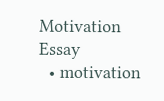Motivation Essay
  • motivation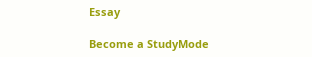Essay

Become a StudyMode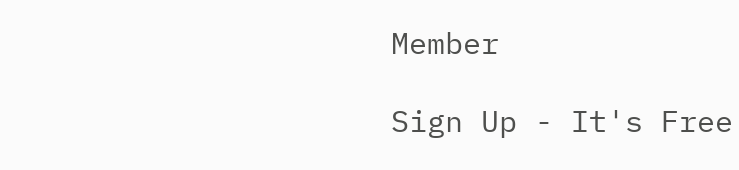Member

Sign Up - It's Free